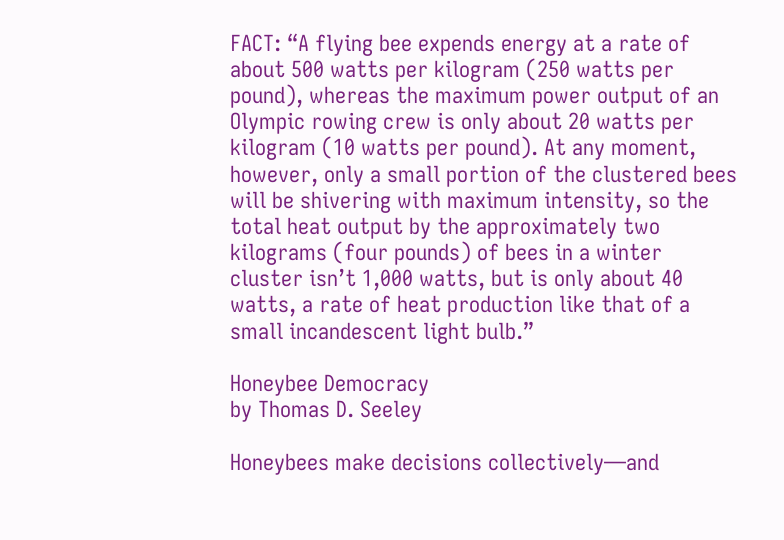FACT: “A flying bee expends energy at a rate of about 500 watts per kilogram (250 watts per pound), whereas the maximum power output of an Olympic rowing crew is only about 20 watts per kilogram (10 watts per pound). At any moment, however, only a small portion of the clustered bees will be shivering with maximum intensity, so the total heat output by the approximately two kilograms (four pounds) of bees in a winter cluster isn’t 1,000 watts, but is only about 40 watts, a rate of heat production like that of a small incandescent light bulb.”

Honeybee Democracy
by Thomas D. Seeley

Honeybees make decisions collectively—and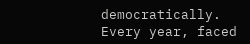democratically. Every year, faced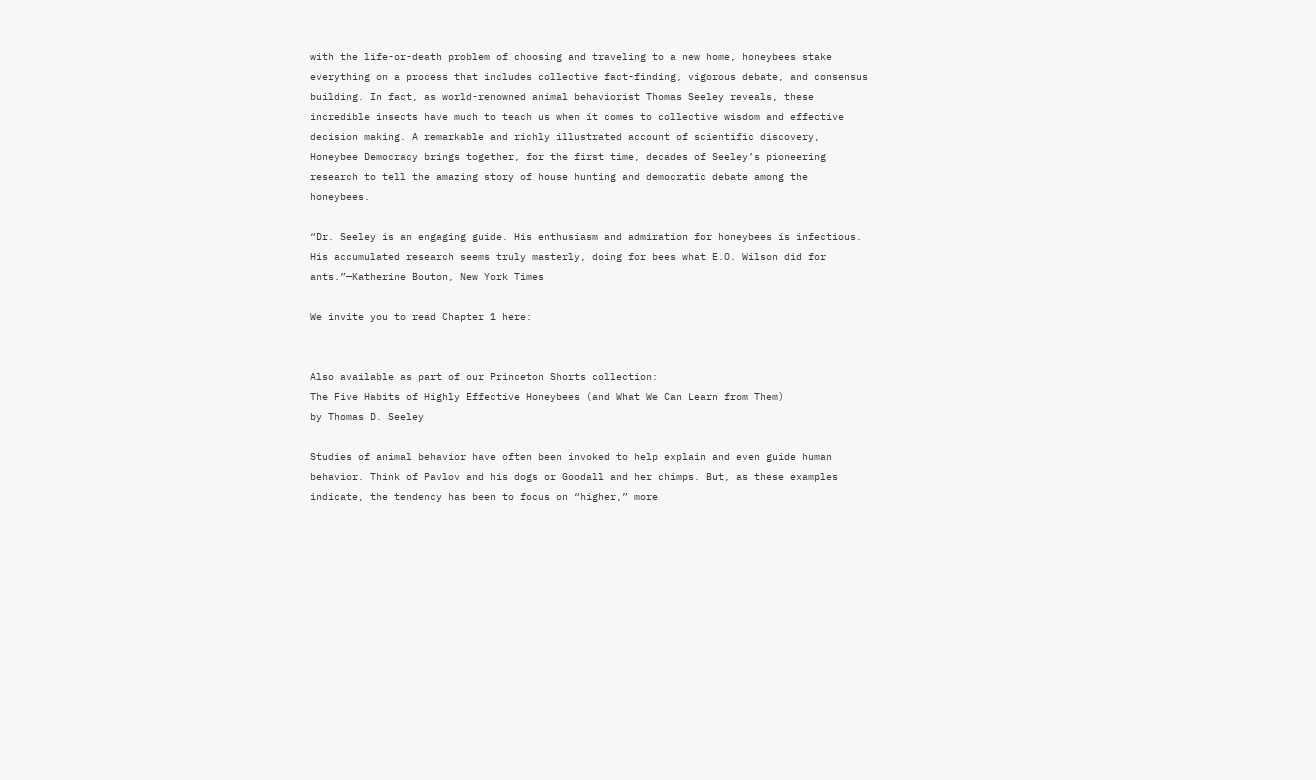with the life-or-death problem of choosing and traveling to a new home, honeybees stake everything on a process that includes collective fact-finding, vigorous debate, and consensus building. In fact, as world-renowned animal behaviorist Thomas Seeley reveals, these incredible insects have much to teach us when it comes to collective wisdom and effective decision making. A remarkable and richly illustrated account of scientific discovery, Honeybee Democracy brings together, for the first time, decades of Seeley’s pioneering research to tell the amazing story of house hunting and democratic debate among the honeybees.

“Dr. Seeley is an engaging guide. His enthusiasm and admiration for honeybees is infectious. His accumulated research seems truly masterly, doing for bees what E.O. Wilson did for ants.”—Katherine Bouton, New York Times

We invite you to read Chapter 1 here:


Also available as part of our Princeton Shorts collection:
The Five Habits of Highly Effective Honeybees (and What We Can Learn from Them)
by Thomas D. Seeley

Studies of animal behavior have often been invoked to help explain and even guide human behavior. Think of Pavlov and his dogs or Goodall and her chimps. But, as these examples indicate, the tendency has been to focus on “higher,” more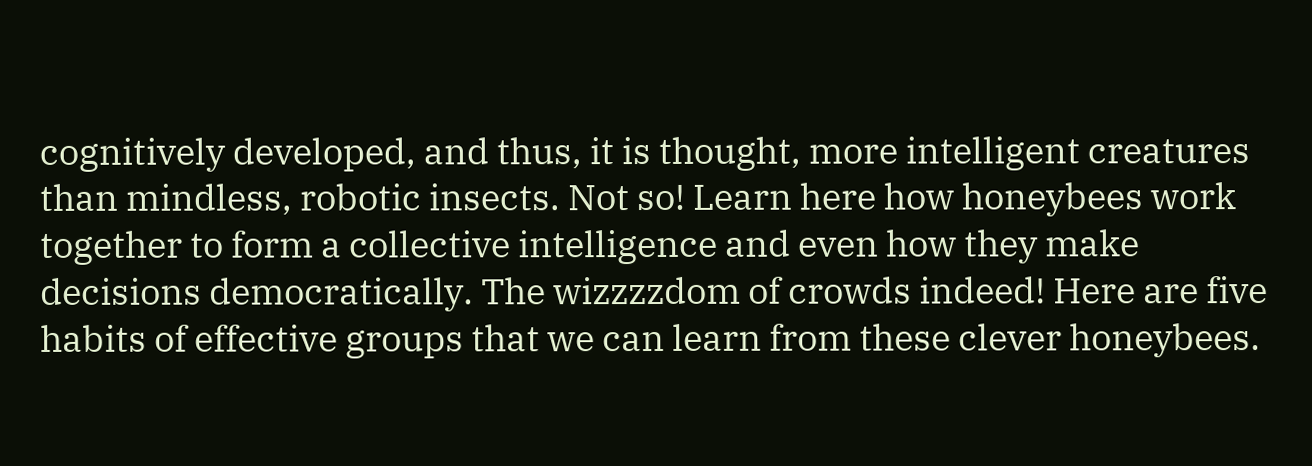cognitively developed, and thus, it is thought, more intelligent creatures than mindless, robotic insects. Not so! Learn here how honeybees work together to form a collective intelligence and even how they make decisions democratically. The wizzzzdom of crowds indeed! Here are five habits of effective groups that we can learn from these clever honeybees.